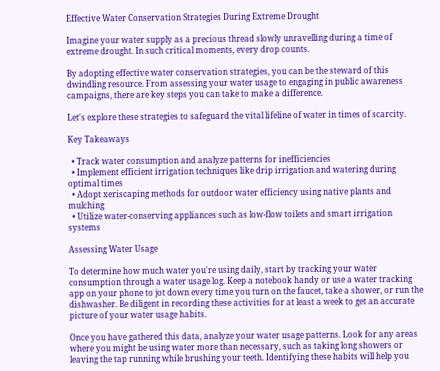Effective Water Conservation Strategies During Extreme Drought

Imagine your water supply as a precious thread slowly unravelling during a time of extreme drought. In such critical moments, every drop counts.

By adopting effective water conservation strategies, you can be the steward of this dwindling resource. From assessing your water usage to engaging in public awareness campaigns, there are key steps you can take to make a difference.

Let's explore these strategies to safeguard the vital lifeline of water in times of scarcity.

Key Takeaways

  • Track water consumption and analyze patterns for inefficiencies
  • Implement efficient irrigation techniques like drip irrigation and watering during optimal times
  • Adopt xeriscaping methods for outdoor water efficiency using native plants and mulching
  • Utilize water-conserving appliances such as low-flow toilets and smart irrigation systems

Assessing Water Usage

To determine how much water you're using daily, start by tracking your water consumption through a water usage log. Keep a notebook handy or use a water tracking app on your phone to jot down every time you turn on the faucet, take a shower, or run the dishwasher. Be diligent in recording these activities for at least a week to get an accurate picture of your water usage habits.

Once you have gathered this data, analyze your water usage patterns. Look for any areas where you might be using water more than necessary, such as taking long showers or leaving the tap running while brushing your teeth. Identifying these habits will help you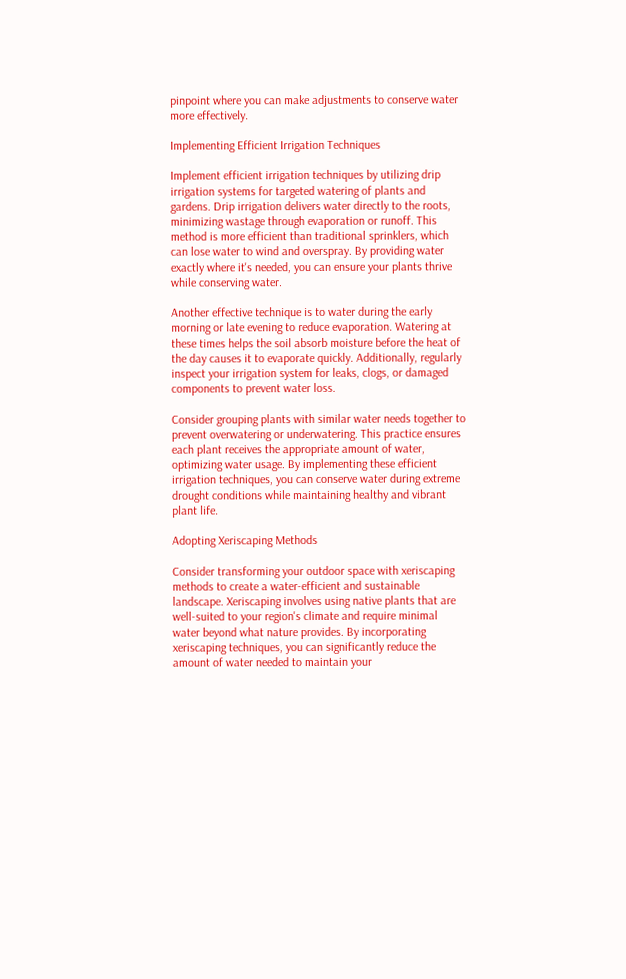pinpoint where you can make adjustments to conserve water more effectively.

Implementing Efficient Irrigation Techniques

Implement efficient irrigation techniques by utilizing drip irrigation systems for targeted watering of plants and gardens. Drip irrigation delivers water directly to the roots, minimizing wastage through evaporation or runoff. This method is more efficient than traditional sprinklers, which can lose water to wind and overspray. By providing water exactly where it's needed, you can ensure your plants thrive while conserving water.

Another effective technique is to water during the early morning or late evening to reduce evaporation. Watering at these times helps the soil absorb moisture before the heat of the day causes it to evaporate quickly. Additionally, regularly inspect your irrigation system for leaks, clogs, or damaged components to prevent water loss.

Consider grouping plants with similar water needs together to prevent overwatering or underwatering. This practice ensures each plant receives the appropriate amount of water, optimizing water usage. By implementing these efficient irrigation techniques, you can conserve water during extreme drought conditions while maintaining healthy and vibrant plant life.

Adopting Xeriscaping Methods

Consider transforming your outdoor space with xeriscaping methods to create a water-efficient and sustainable landscape. Xeriscaping involves using native plants that are well-suited to your region's climate and require minimal water beyond what nature provides. By incorporating xeriscaping techniques, you can significantly reduce the amount of water needed to maintain your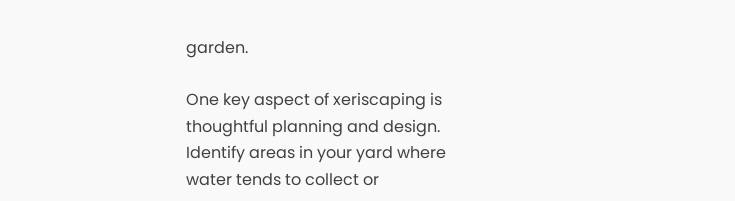garden.

One key aspect of xeriscaping is thoughtful planning and design. Identify areas in your yard where water tends to collect or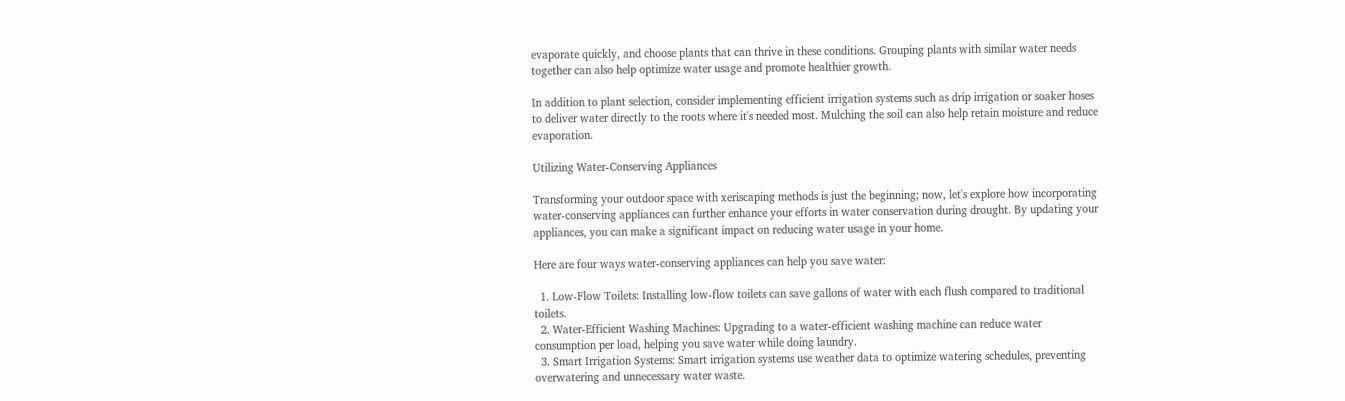evaporate quickly, and choose plants that can thrive in these conditions. Grouping plants with similar water needs together can also help optimize water usage and promote healthier growth.

In addition to plant selection, consider implementing efficient irrigation systems such as drip irrigation or soaker hoses to deliver water directly to the roots where it's needed most. Mulching the soil can also help retain moisture and reduce evaporation.

Utilizing Water-Conserving Appliances

Transforming your outdoor space with xeriscaping methods is just the beginning; now, let's explore how incorporating water-conserving appliances can further enhance your efforts in water conservation during drought. By updating your appliances, you can make a significant impact on reducing water usage in your home.

Here are four ways water-conserving appliances can help you save water:

  1. Low-Flow Toilets: Installing low-flow toilets can save gallons of water with each flush compared to traditional toilets.
  2. Water-Efficient Washing Machines: Upgrading to a water-efficient washing machine can reduce water consumption per load, helping you save water while doing laundry.
  3. Smart Irrigation Systems: Smart irrigation systems use weather data to optimize watering schedules, preventing overwatering and unnecessary water waste.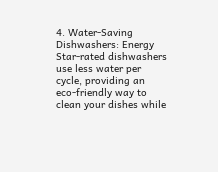4. Water-Saving Dishwashers: Energy Star-rated dishwashers use less water per cycle, providing an eco-friendly way to clean your dishes while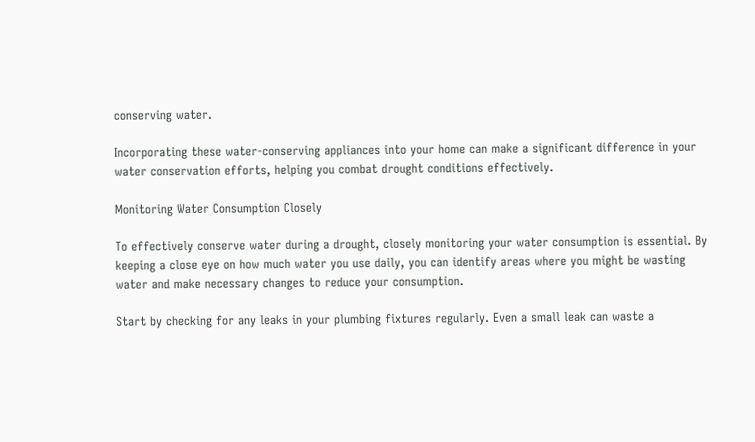conserving water.

Incorporating these water-conserving appliances into your home can make a significant difference in your water conservation efforts, helping you combat drought conditions effectively.

Monitoring Water Consumption Closely

To effectively conserve water during a drought, closely monitoring your water consumption is essential. By keeping a close eye on how much water you use daily, you can identify areas where you might be wasting water and make necessary changes to reduce your consumption.

Start by checking for any leaks in your plumbing fixtures regularly. Even a small leak can waste a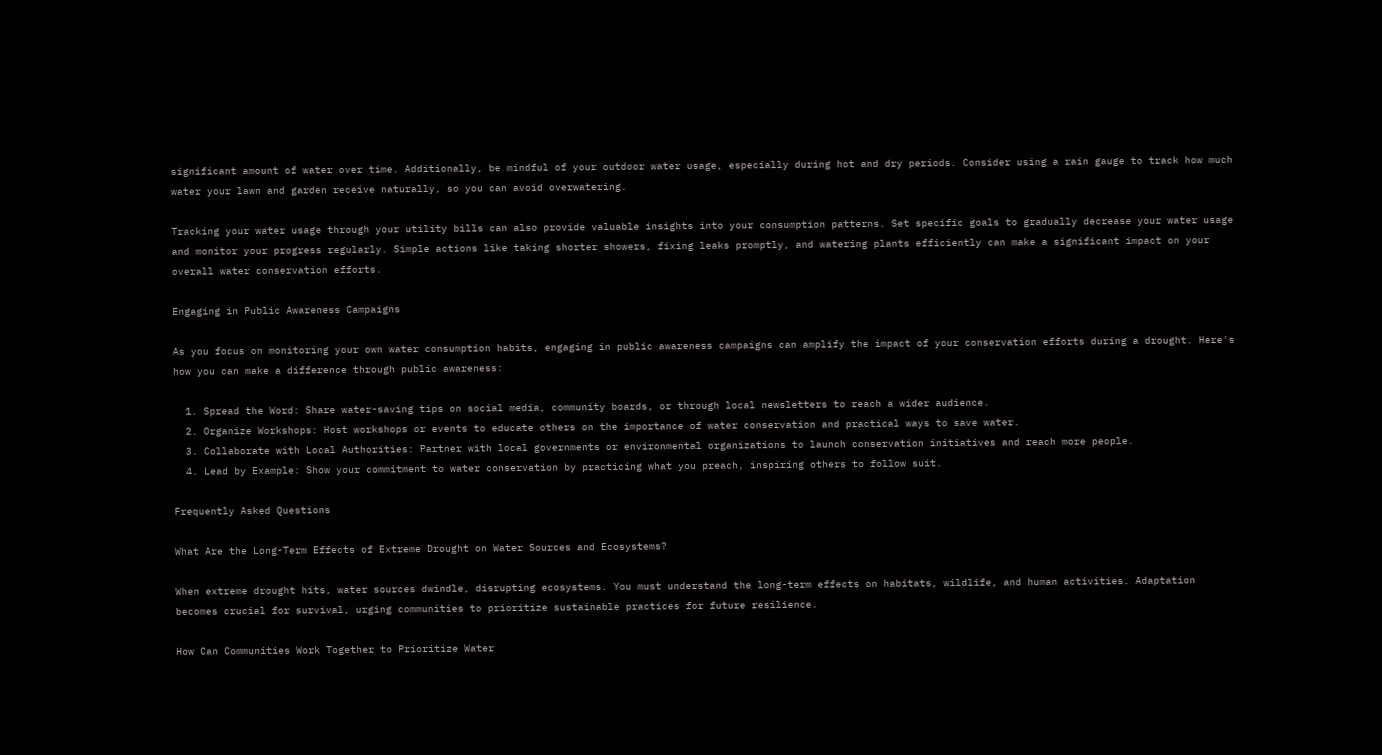significant amount of water over time. Additionally, be mindful of your outdoor water usage, especially during hot and dry periods. Consider using a rain gauge to track how much water your lawn and garden receive naturally, so you can avoid overwatering.

Tracking your water usage through your utility bills can also provide valuable insights into your consumption patterns. Set specific goals to gradually decrease your water usage and monitor your progress regularly. Simple actions like taking shorter showers, fixing leaks promptly, and watering plants efficiently can make a significant impact on your overall water conservation efforts.

Engaging in Public Awareness Campaigns

As you focus on monitoring your own water consumption habits, engaging in public awareness campaigns can amplify the impact of your conservation efforts during a drought. Here's how you can make a difference through public awareness:

  1. Spread the Word: Share water-saving tips on social media, community boards, or through local newsletters to reach a wider audience.
  2. Organize Workshops: Host workshops or events to educate others on the importance of water conservation and practical ways to save water.
  3. Collaborate with Local Authorities: Partner with local governments or environmental organizations to launch conservation initiatives and reach more people.
  4. Lead by Example: Show your commitment to water conservation by practicing what you preach, inspiring others to follow suit.

Frequently Asked Questions

What Are the Long-Term Effects of Extreme Drought on Water Sources and Ecosystems?

When extreme drought hits, water sources dwindle, disrupting ecosystems. You must understand the long-term effects on habitats, wildlife, and human activities. Adaptation becomes crucial for survival, urging communities to prioritize sustainable practices for future resilience.

How Can Communities Work Together to Prioritize Water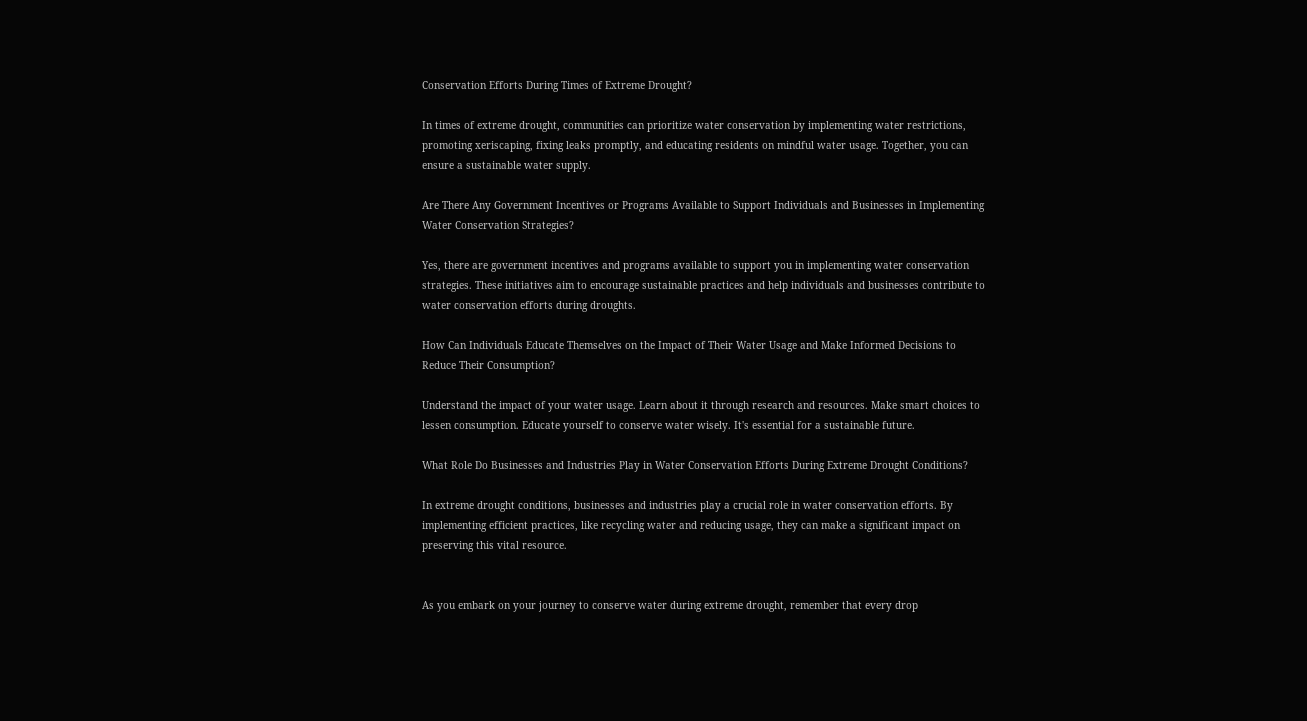Conservation Efforts During Times of Extreme Drought?

In times of extreme drought, communities can prioritize water conservation by implementing water restrictions, promoting xeriscaping, fixing leaks promptly, and educating residents on mindful water usage. Together, you can ensure a sustainable water supply.

Are There Any Government Incentives or Programs Available to Support Individuals and Businesses in Implementing Water Conservation Strategies?

Yes, there are government incentives and programs available to support you in implementing water conservation strategies. These initiatives aim to encourage sustainable practices and help individuals and businesses contribute to water conservation efforts during droughts.

How Can Individuals Educate Themselves on the Impact of Their Water Usage and Make Informed Decisions to Reduce Their Consumption?

Understand the impact of your water usage. Learn about it through research and resources. Make smart choices to lessen consumption. Educate yourself to conserve water wisely. It's essential for a sustainable future.

What Role Do Businesses and Industries Play in Water Conservation Efforts During Extreme Drought Conditions?

In extreme drought conditions, businesses and industries play a crucial role in water conservation efforts. By implementing efficient practices, like recycling water and reducing usage, they can make a significant impact on preserving this vital resource.


As you embark on your journey to conserve water during extreme drought, remember that every drop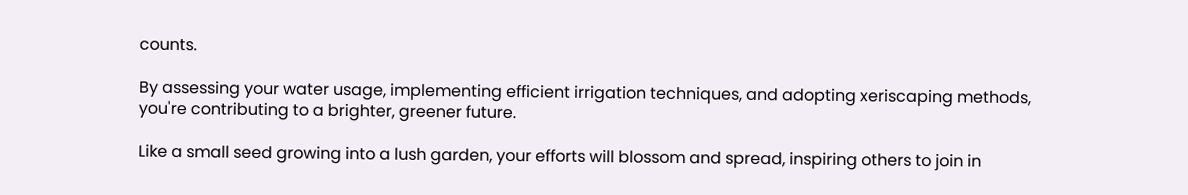counts.

By assessing your water usage, implementing efficient irrigation techniques, and adopting xeriscaping methods, you're contributing to a brighter, greener future.

Like a small seed growing into a lush garden, your efforts will blossom and spread, inspiring others to join in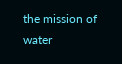the mission of water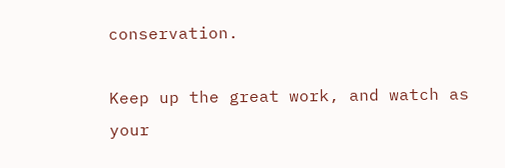conservation.

Keep up the great work, and watch as your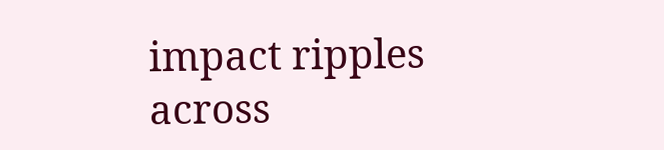impact ripples across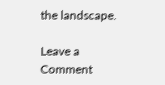the landscape.

Leave a Comment